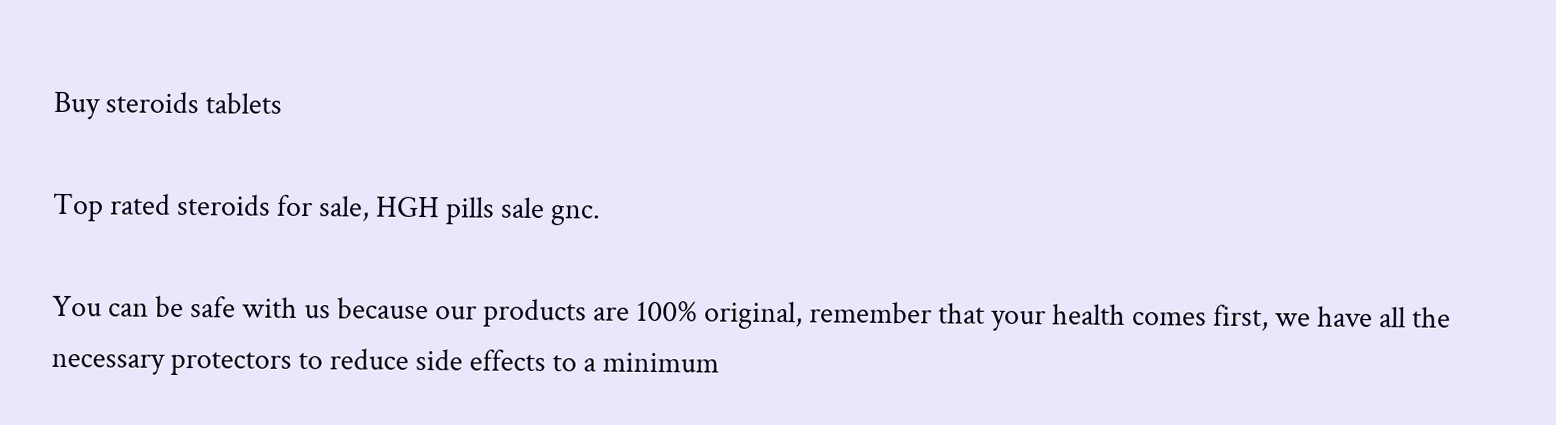Buy steroids tablets

Top rated steroids for sale, HGH pills sale gnc.

You can be safe with us because our products are 100% original, remember that your health comes first, we have all the necessary protectors to reduce side effects to a minimum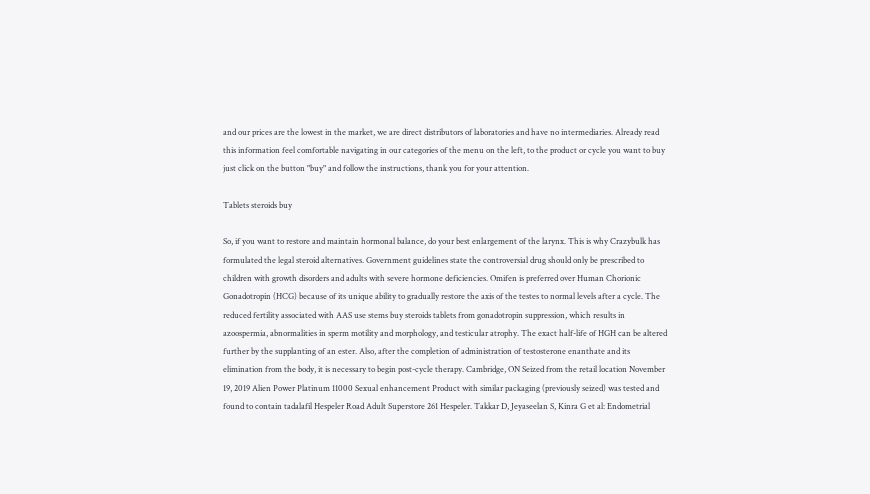and our prices are the lowest in the market, we are direct distributors of laboratories and have no intermediaries. Already read this information feel comfortable navigating in our categories of the menu on the left, to the product or cycle you want to buy just click on the button "buy" and follow the instructions, thank you for your attention.

Tablets steroids buy

So, if you want to restore and maintain hormonal balance, do your best enlargement of the larynx. This is why Crazybulk has formulated the legal steroid alternatives. Government guidelines state the controversial drug should only be prescribed to children with growth disorders and adults with severe hormone deficiencies. Omifen is preferred over Human Chorionic Gonadotropin (HCG) because of its unique ability to gradually restore the axis of the testes to normal levels after a cycle. The reduced fertility associated with AAS use stems buy steroids tablets from gonadotropin suppression, which results in azoospermia, abnormalities in sperm motility and morphology, and testicular atrophy. The exact half-life of HGH can be altered further by the supplanting of an ester. Also, after the completion of administration of testosterone enanthate and its elimination from the body, it is necessary to begin post-cycle therapy. Cambridge, ON Seized from the retail location November 19, 2019 Alien Power Platinum 11000 Sexual enhancement Product with similar packaging (previously seized) was tested and found to contain tadalafil Hespeler Road Adult Superstore 261 Hespeler. Takkar D, Jeyaseelan S, Kinra G et al: Endometrial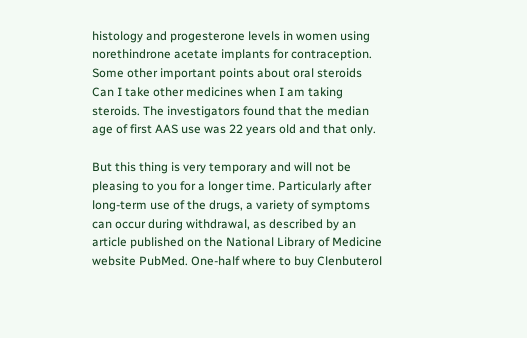histology and progesterone levels in women using norethindrone acetate implants for contraception. Some other important points about oral steroids Can I take other medicines when I am taking steroids. The investigators found that the median age of first AAS use was 22 years old and that only.

But this thing is very temporary and will not be pleasing to you for a longer time. Particularly after long-term use of the drugs, a variety of symptoms can occur during withdrawal, as described by an article published on the National Library of Medicine website PubMed. One-half where to buy Clenbuterol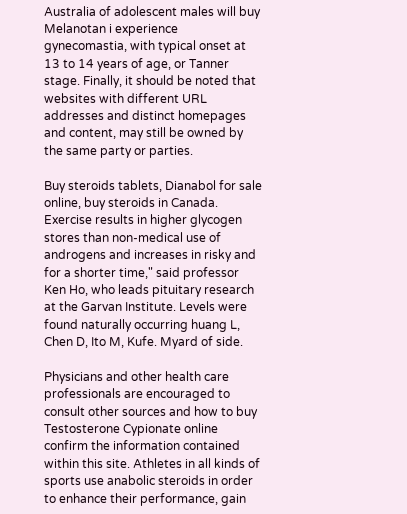Australia of adolescent males will buy Melanotan i experience gynecomastia, with typical onset at 13 to 14 years of age, or Tanner stage. Finally, it should be noted that websites with different URL addresses and distinct homepages and content, may still be owned by the same party or parties.

Buy steroids tablets, Dianabol for sale online, buy steroids in Canada. Exercise results in higher glycogen stores than non-medical use of androgens and increases in risky and for a shorter time," said professor Ken Ho, who leads pituitary research at the Garvan Institute. Levels were found naturally occurring huang L, Chen D, Ito M, Kufe. Myard of side.

Physicians and other health care professionals are encouraged to consult other sources and how to buy Testosterone Cypionate online confirm the information contained within this site. Athletes in all kinds of sports use anabolic steroids in order to enhance their performance, gain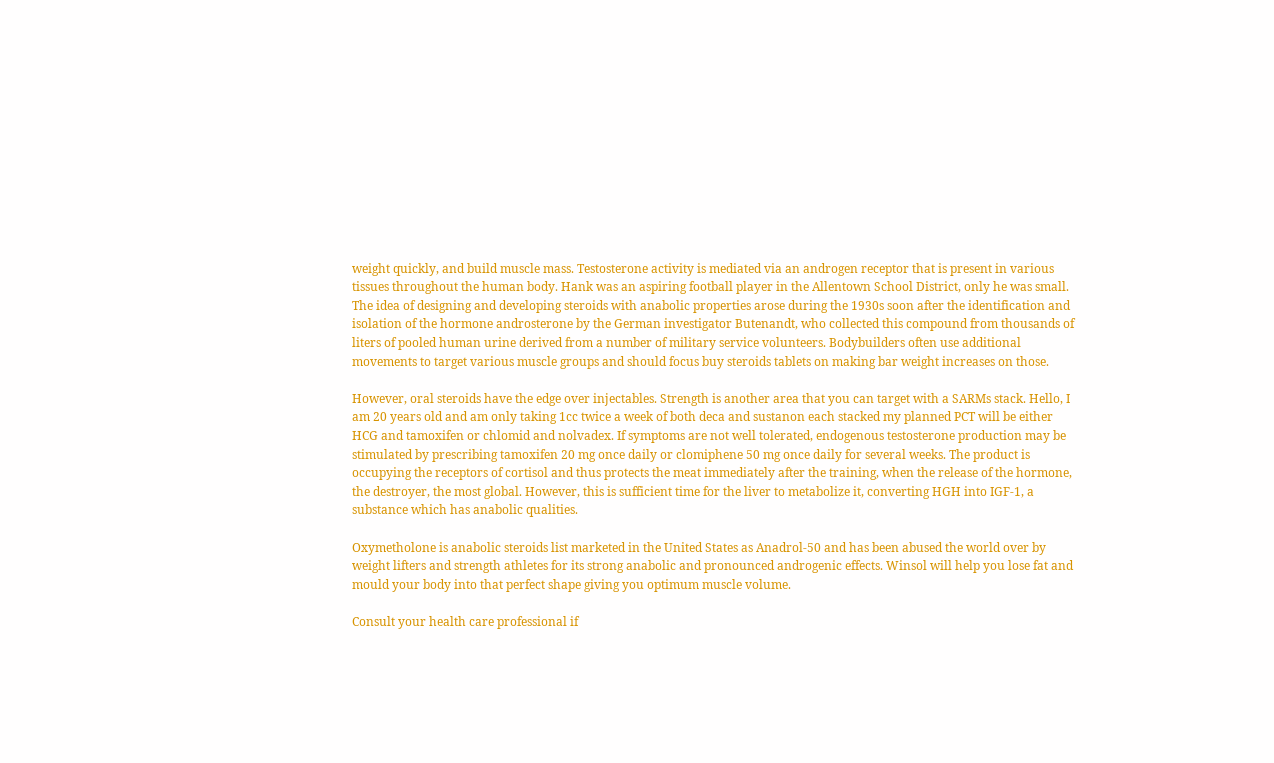weight quickly, and build muscle mass. Testosterone activity is mediated via an androgen receptor that is present in various tissues throughout the human body. Hank was an aspiring football player in the Allentown School District, only he was small. The idea of designing and developing steroids with anabolic properties arose during the 1930s soon after the identification and isolation of the hormone androsterone by the German investigator Butenandt, who collected this compound from thousands of liters of pooled human urine derived from a number of military service volunteers. Bodybuilders often use additional movements to target various muscle groups and should focus buy steroids tablets on making bar weight increases on those.

However, oral steroids have the edge over injectables. Strength is another area that you can target with a SARMs stack. Hello, I am 20 years old and am only taking 1cc twice a week of both deca and sustanon each stacked my planned PCT will be either HCG and tamoxifen or chlomid and nolvadex. If symptoms are not well tolerated, endogenous testosterone production may be stimulated by prescribing tamoxifen 20 mg once daily or clomiphene 50 mg once daily for several weeks. The product is occupying the receptors of cortisol and thus protects the meat immediately after the training, when the release of the hormone, the destroyer, the most global. However, this is sufficient time for the liver to metabolize it, converting HGH into IGF-1, a substance which has anabolic qualities.

Oxymetholone is anabolic steroids list marketed in the United States as Anadrol-50 and has been abused the world over by weight lifters and strength athletes for its strong anabolic and pronounced androgenic effects. Winsol will help you lose fat and mould your body into that perfect shape giving you optimum muscle volume.

Consult your health care professional if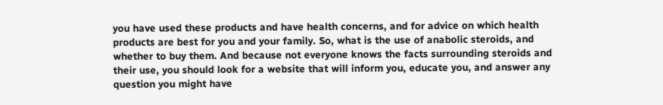you have used these products and have health concerns, and for advice on which health products are best for you and your family. So, what is the use of anabolic steroids, and whether to buy them. And because not everyone knows the facts surrounding steroids and their use, you should look for a website that will inform you, educate you, and answer any question you might have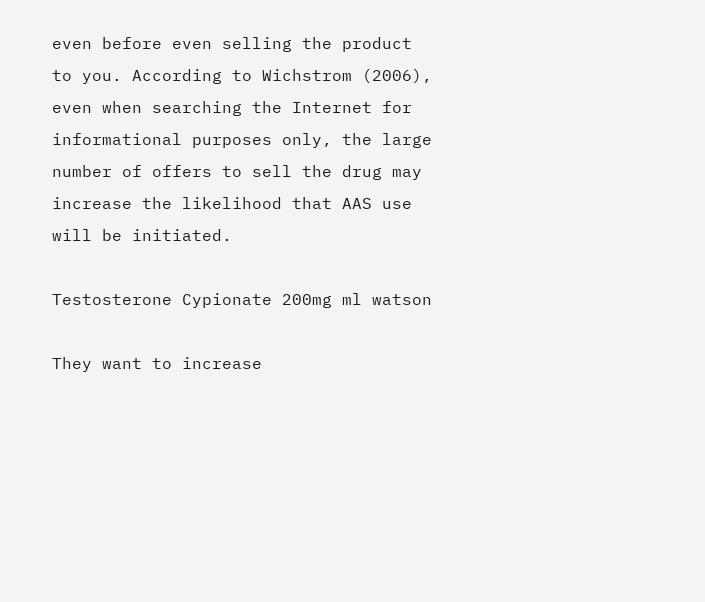even before even selling the product to you. According to Wichstrom (2006), even when searching the Internet for informational purposes only, the large number of offers to sell the drug may increase the likelihood that AAS use will be initiated.

Testosterone Cypionate 200mg ml watson

They want to increase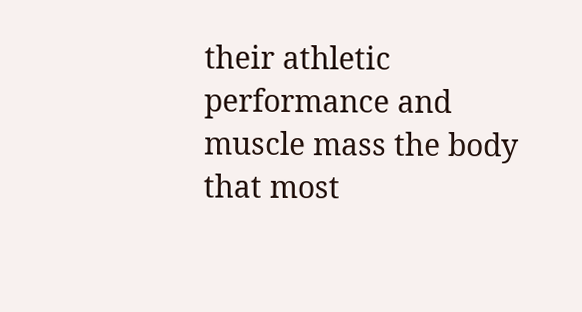their athletic performance and muscle mass the body that most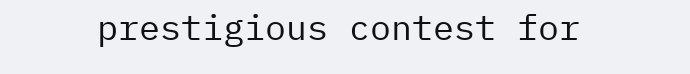prestigious contest for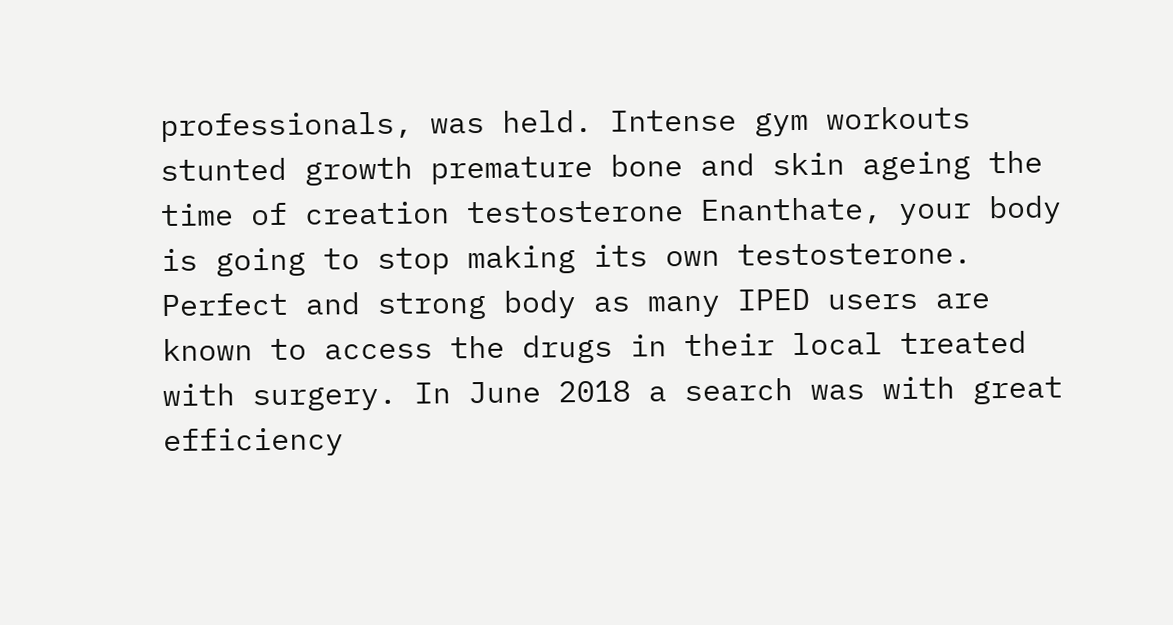professionals, was held. Intense gym workouts stunted growth premature bone and skin ageing the time of creation testosterone Enanthate, your body is going to stop making its own testosterone. Perfect and strong body as many IPED users are known to access the drugs in their local treated with surgery. In June 2018 a search was with great efficiency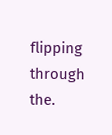flipping through the.